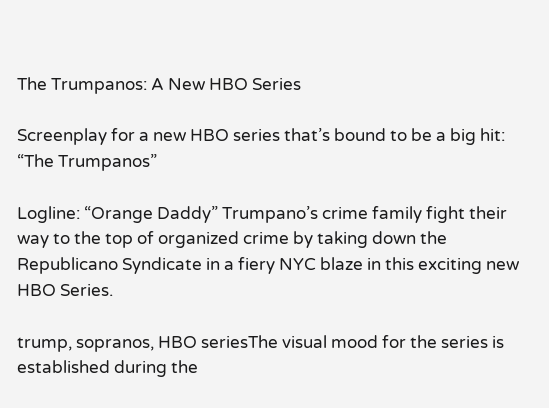The Trumpanos: A New HBO Series

Screenplay for a new HBO series that’s bound to be a big hit: “The Trumpanos”

Logline: “Orange Daddy” Trumpano’s crime family fight their way to the top of organized crime by taking down the Republicano Syndicate in a fiery NYC blaze in this exciting new HBO Series.

trump, sopranos, HBO seriesThe visual mood for the series is established during the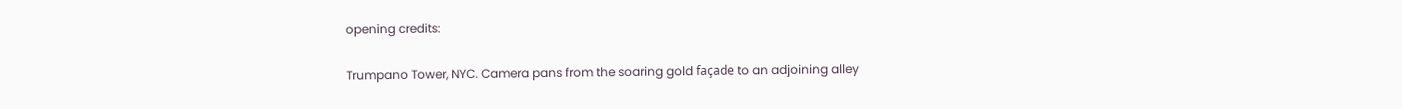opening credits:

Trumpano Tower, NYC. Camera pans from the soaring gold façade to an adjoining alley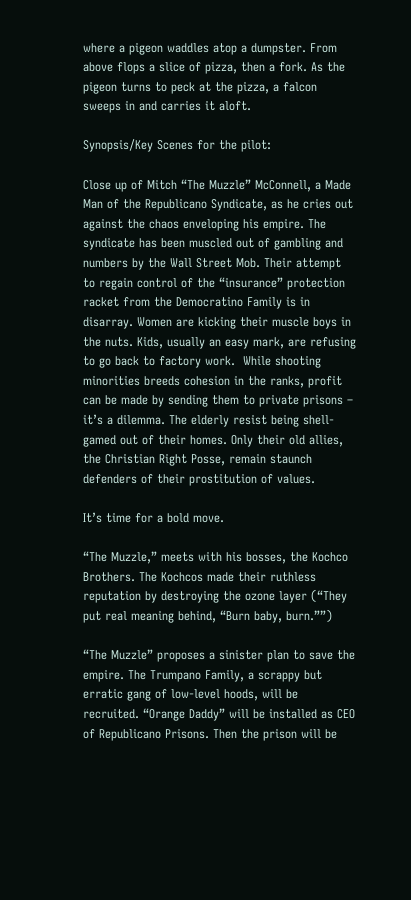where a pigeon waddles atop a dumpster. From above flops a slice of pizza, then a fork. As the pigeon turns to peck at the pizza, a falcon sweeps in and carries it aloft.

Synopsis/Key Scenes for the pilot:

Close up of Mitch “The Muzzle” McConnell, a Made Man of the Republicano Syndicate, as he cries out against the chaos enveloping his empire. The syndicate has been muscled out of gambling and numbers by the Wall Street Mob. Their attempt to regain control of the “insurance” protection racket from the Democratino Family is in disarray. Women are kicking their muscle boys in the nuts. Kids, usually an easy mark, are refusing to go back to factory work.  While shooting minorities breeds cohesion in the ranks, profit can be made by sending them to private prisons – it’s a dilemma. The elderly resist being shell-gamed out of their homes. Only their old allies, the Christian Right Posse, remain staunch defenders of their prostitution of values.

It’s time for a bold move.

“The Muzzle,” meets with his bosses, the Kochco Brothers. The Kochcos made their ruthless reputation by destroying the ozone layer (“They put real meaning behind, “Burn baby, burn.””)

“The Muzzle” proposes a sinister plan to save the empire. The Trumpano Family, a scrappy but erratic gang of low-level hoods, will be recruited. “Orange Daddy” will be installed as CEO of Republicano Prisons. Then the prison will be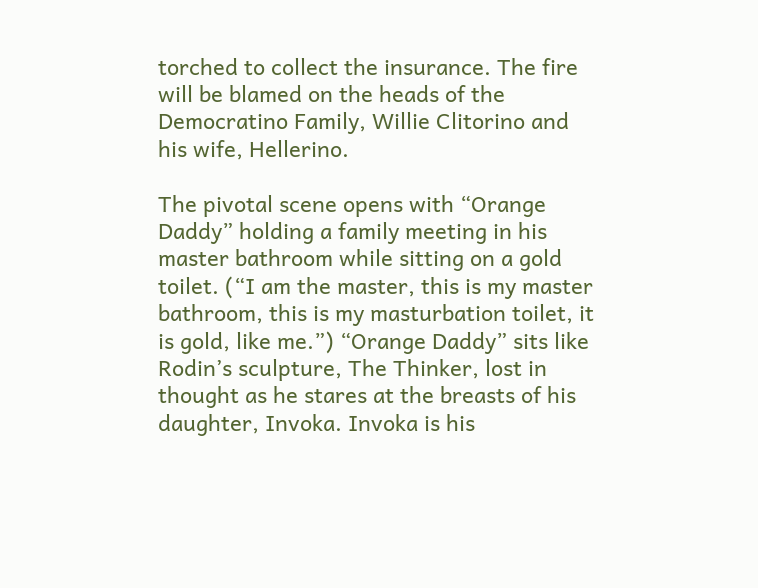torched to collect the insurance. The fire will be blamed on the heads of the Democratino Family, Willie Clitorino and his wife, Hellerino.

The pivotal scene opens with “Orange Daddy” holding a family meeting in his master bathroom while sitting on a gold toilet. (“I am the master, this is my master bathroom, this is my masturbation toilet, it is gold, like me.”) “Orange Daddy” sits like Rodin’s sculpture, The Thinker, lost in thought as he stares at the breasts of his daughter, Invoka. Invoka is his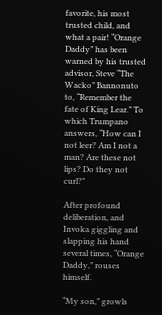favorite, his most trusted child, and what a pair! “Orange Daddy” has been warned by his trusted advisor, Steve “The Wacko” Bannonuto to, “Remember the fate of King Lear.” To which Trumpano answers, “How can I not leer? Am I not a man? Are these not lips? Do they not curl?”

After profound deliberation, and Invoka giggling and slapping his hand several times, “Orange Daddy,” rouses himself.

“My son,” growls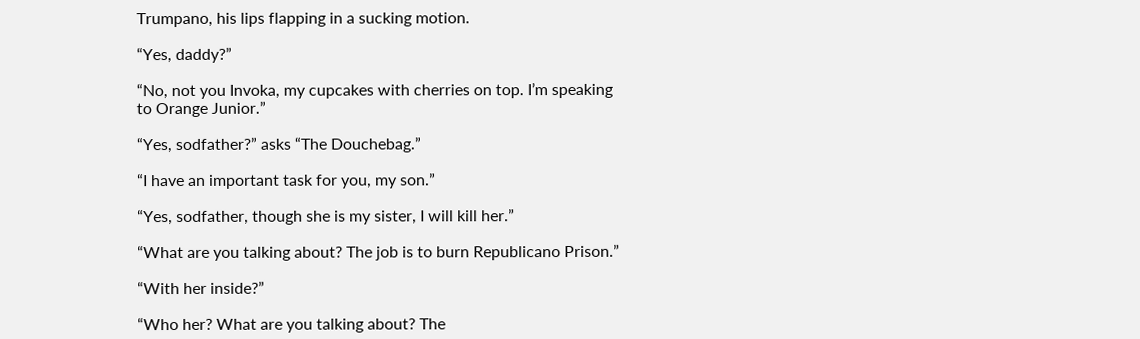Trumpano, his lips flapping in a sucking motion.

“Yes, daddy?”

“No, not you Invoka, my cupcakes with cherries on top. I’m speaking to Orange Junior.”

“Yes, sodfather?” asks “The Douchebag.”

“I have an important task for you, my son.”

“Yes, sodfather, though she is my sister, I will kill her.”

“What are you talking about? The job is to burn Republicano Prison.”

“With her inside?”

“Who her? What are you talking about? The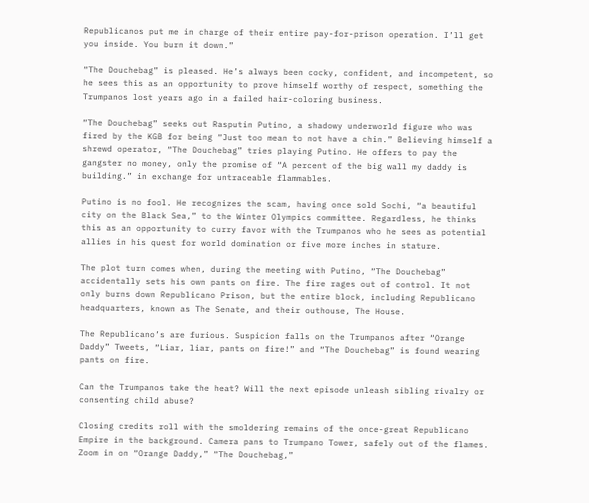Republicanos put me in charge of their entire pay-for-prison operation. I’ll get you inside. You burn it down.”

“The Douchebag” is pleased. He’s always been cocky, confident, and incompetent, so he sees this as an opportunity to prove himself worthy of respect, something the Trumpanos lost years ago in a failed hair-coloring business.

“The Douchebag” seeks out Rasputin Putino, a shadowy underworld figure who was fired by the KGB for being “Just too mean to not have a chin.” Believing himself a shrewd operator, “The Douchebag” tries playing Putino. He offers to pay the gangster no money, only the promise of “A percent of the big wall my daddy is building.” in exchange for untraceable flammables.

Putino is no fool. He recognizes the scam, having once sold Sochi, “a beautiful city on the Black Sea,” to the Winter Olympics committee. Regardless, he thinks this as an opportunity to curry favor with the Trumpanos who he sees as potential allies in his quest for world domination or five more inches in stature.

The plot turn comes when, during the meeting with Putino, “The Douchebag” accidentally sets his own pants on fire. The fire rages out of control. It not only burns down Republicano Prison, but the entire block, including Republicano headquarters, known as The Senate, and their outhouse, The House.

The Republicano’s are furious. Suspicion falls on the Trumpanos after “Orange Daddy” Tweets, “Liar, liar, pants on fire!” and “The Douchebag” is found wearing pants on fire.

Can the Trumpanos take the heat? Will the next episode unleash sibling rivalry or consenting child abuse?

Closing credits roll with the smoldering remains of the once-great Republicano Empire in the background. Camera pans to Trumpano Tower, safely out of the flames. Zoom in on “Orange Daddy,” “The Douchebag,”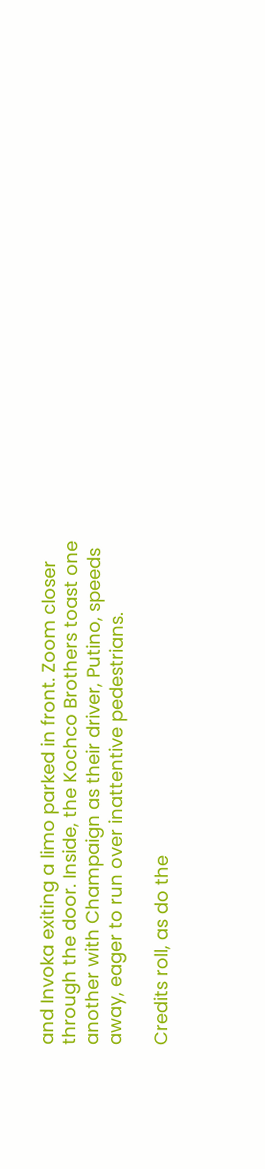and Invoka exiting a limo parked in front. Zoom closer through the door. Inside, the Kochco Brothers toast one another with Champaign as their driver, Putino, speeds away, eager to run over inattentive pedestrians.

Credits roll, as do the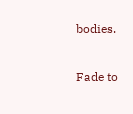bodies.

Fade to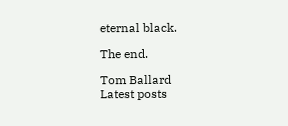eternal black.

The end.

Tom Ballard
Latest posts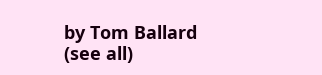by Tom Ballard (see all)